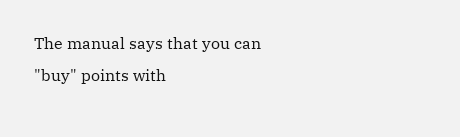The manual says that you can "buy" points with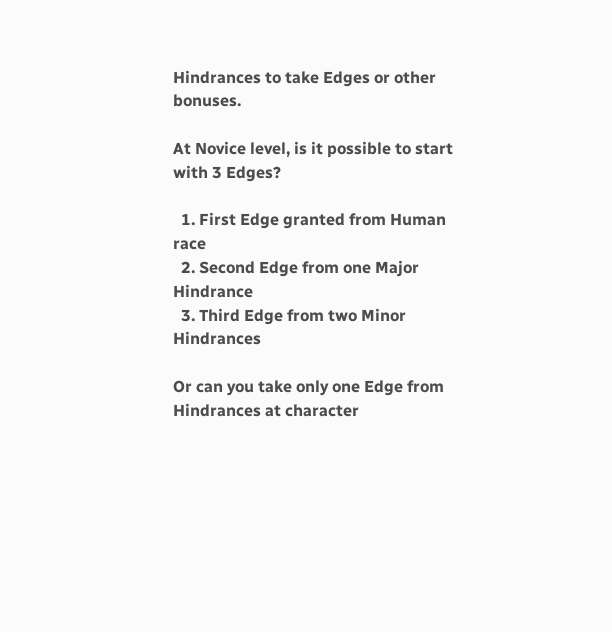Hindrances to take Edges or other bonuses.

At Novice level, is it possible to start with 3 Edges?

  1. First Edge granted from Human race
  2. Second Edge from one Major Hindrance
  3. Third Edge from two Minor Hindrances

Or can you take only one Edge from Hindrances at character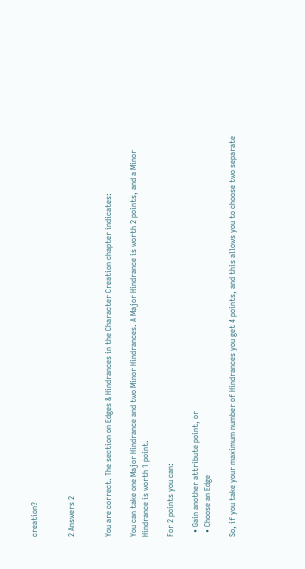creation?


2 Answers 2


You are correct. The section on Edges & Hindrances in the Character Creation chapter indicates:

You can take one Major Hindrance and two Minor Hindrances. A Major Hindrance is worth 2 points, and a Minor Hindrance is worth 1 point.

For 2 points you can:

  • Gain another attribute point, or
  • Choose an Edge

So, if you take your maximum number of Hindrances you get 4 points, and this allows you to choose two separate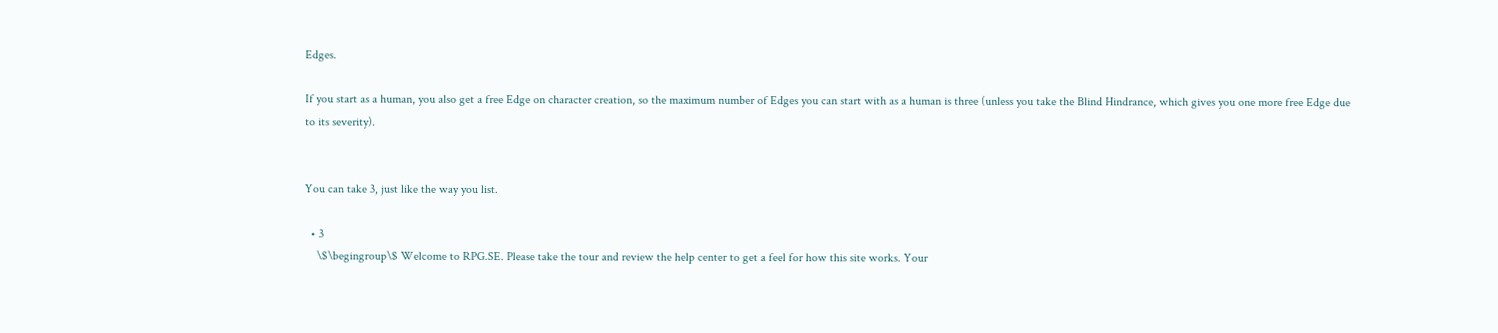Edges.

If you start as a human, you also get a free Edge on character creation, so the maximum number of Edges you can start with as a human is three (unless you take the Blind Hindrance, which gives you one more free Edge due to its severity).


You can take 3, just like the way you list.

  • 3
    \$\begingroup\$ Welcome to RPG.SE. Please take the tour and review the help center to get a feel for how this site works. Your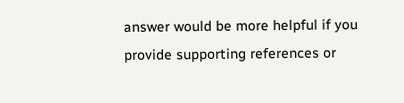answer would be more helpful if you provide supporting references or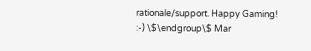rationale/support. Happy Gaming! :-) \$\endgroup\$ Mar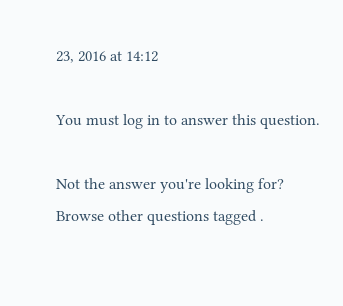23, 2016 at 14:12

You must log in to answer this question.

Not the answer you're looking for? Browse other questions tagged .